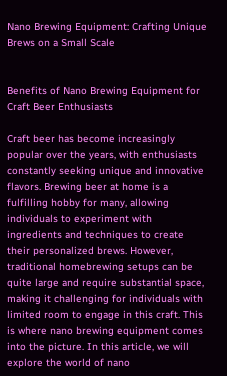Nano Brewing Equipment: Crafting Unique Brews on a Small Scale


Benefits of Nano Brewing Equipment for Craft Beer Enthusiasts

Craft beer has become increasingly popular over the years, with enthusiasts constantly seeking unique and innovative flavors. Brewing beer at home is a fulfilling hobby for many, allowing individuals to experiment with ingredients and techniques to create their personalized brews. However, traditional homebrewing setups can be quite large and require substantial space, making it challenging for individuals with limited room to engage in this craft. This is where nano brewing equipment comes into the picture. In this article, we will explore the world of nano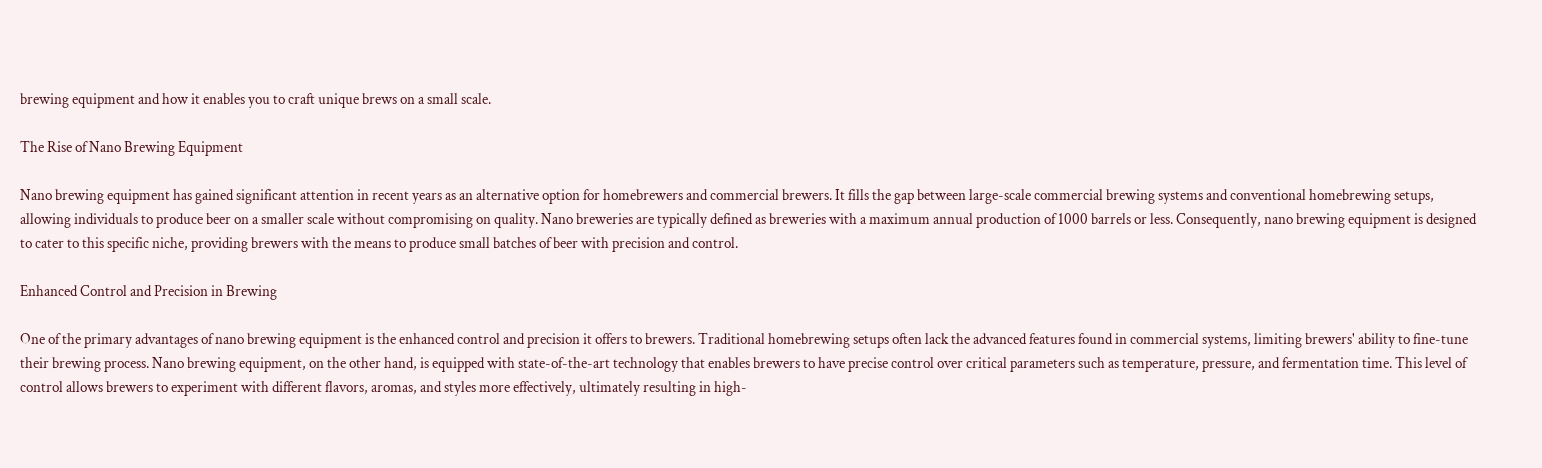brewing equipment and how it enables you to craft unique brews on a small scale.

The Rise of Nano Brewing Equipment

Nano brewing equipment has gained significant attention in recent years as an alternative option for homebrewers and commercial brewers. It fills the gap between large-scale commercial brewing systems and conventional homebrewing setups, allowing individuals to produce beer on a smaller scale without compromising on quality. Nano breweries are typically defined as breweries with a maximum annual production of 1000 barrels or less. Consequently, nano brewing equipment is designed to cater to this specific niche, providing brewers with the means to produce small batches of beer with precision and control.

Enhanced Control and Precision in Brewing

One of the primary advantages of nano brewing equipment is the enhanced control and precision it offers to brewers. Traditional homebrewing setups often lack the advanced features found in commercial systems, limiting brewers' ability to fine-tune their brewing process. Nano brewing equipment, on the other hand, is equipped with state-of-the-art technology that enables brewers to have precise control over critical parameters such as temperature, pressure, and fermentation time. This level of control allows brewers to experiment with different flavors, aromas, and styles more effectively, ultimately resulting in high-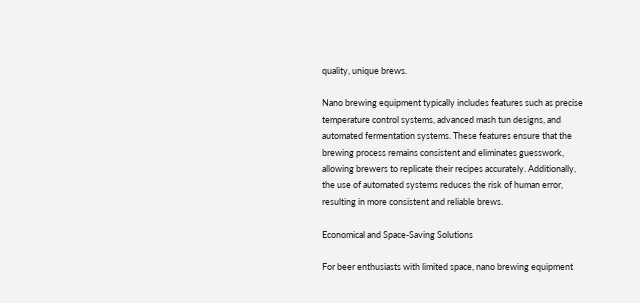quality, unique brews.

Nano brewing equipment typically includes features such as precise temperature control systems, advanced mash tun designs, and automated fermentation systems. These features ensure that the brewing process remains consistent and eliminates guesswork, allowing brewers to replicate their recipes accurately. Additionally, the use of automated systems reduces the risk of human error, resulting in more consistent and reliable brews.

Economical and Space-Saving Solutions

For beer enthusiasts with limited space, nano brewing equipment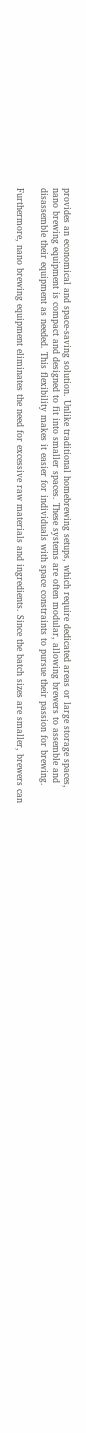provides an economical and space-saving solution. Unlike traditional homebrewing setups, which require dedicated areas or large storage spaces, nano brewing equipment is compact and designed to fit into smaller spaces. These systems are often modular, allowing brewers to assemble and disassemble their equipment as needed. This flexibility makes it easier for individuals with space constraints to pursue their passion for brewing.

Furthermore, nano brewing equipment eliminates the need for excessive raw materials and ingredients. Since the batch sizes are smaller, brewers can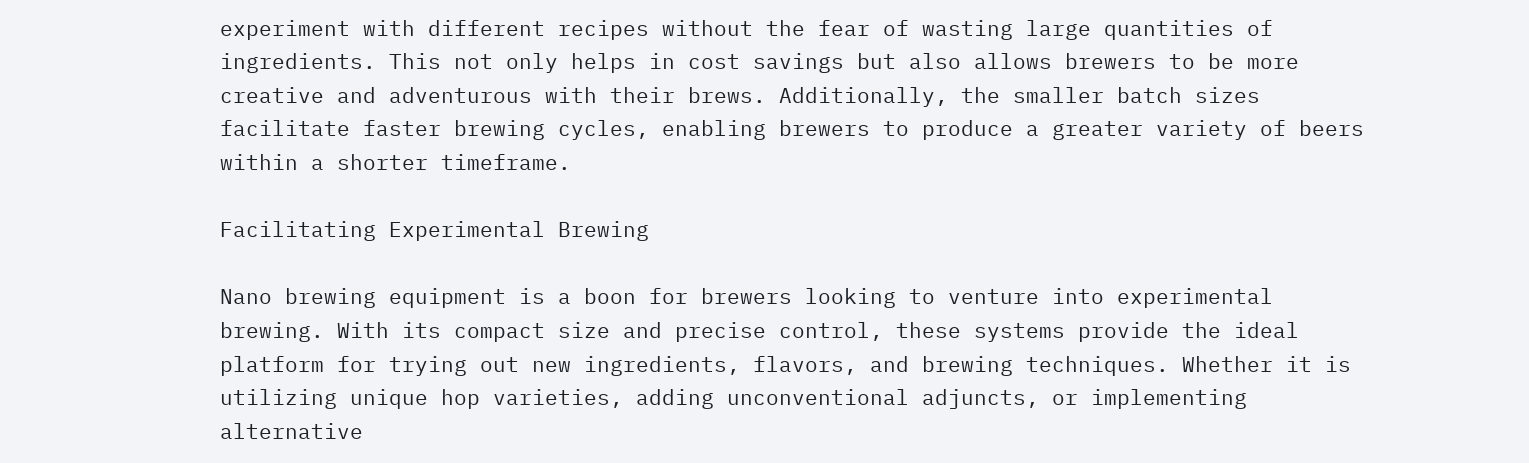experiment with different recipes without the fear of wasting large quantities of ingredients. This not only helps in cost savings but also allows brewers to be more creative and adventurous with their brews. Additionally, the smaller batch sizes facilitate faster brewing cycles, enabling brewers to produce a greater variety of beers within a shorter timeframe.

Facilitating Experimental Brewing

Nano brewing equipment is a boon for brewers looking to venture into experimental brewing. With its compact size and precise control, these systems provide the ideal platform for trying out new ingredients, flavors, and brewing techniques. Whether it is utilizing unique hop varieties, adding unconventional adjuncts, or implementing alternative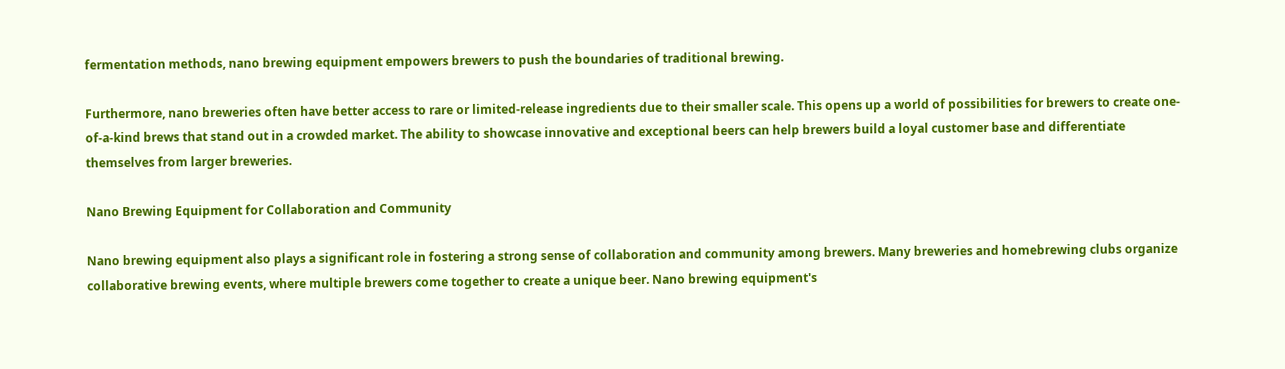fermentation methods, nano brewing equipment empowers brewers to push the boundaries of traditional brewing.

Furthermore, nano breweries often have better access to rare or limited-release ingredients due to their smaller scale. This opens up a world of possibilities for brewers to create one-of-a-kind brews that stand out in a crowded market. The ability to showcase innovative and exceptional beers can help brewers build a loyal customer base and differentiate themselves from larger breweries.

Nano Brewing Equipment for Collaboration and Community

Nano brewing equipment also plays a significant role in fostering a strong sense of collaboration and community among brewers. Many breweries and homebrewing clubs organize collaborative brewing events, where multiple brewers come together to create a unique beer. Nano brewing equipment's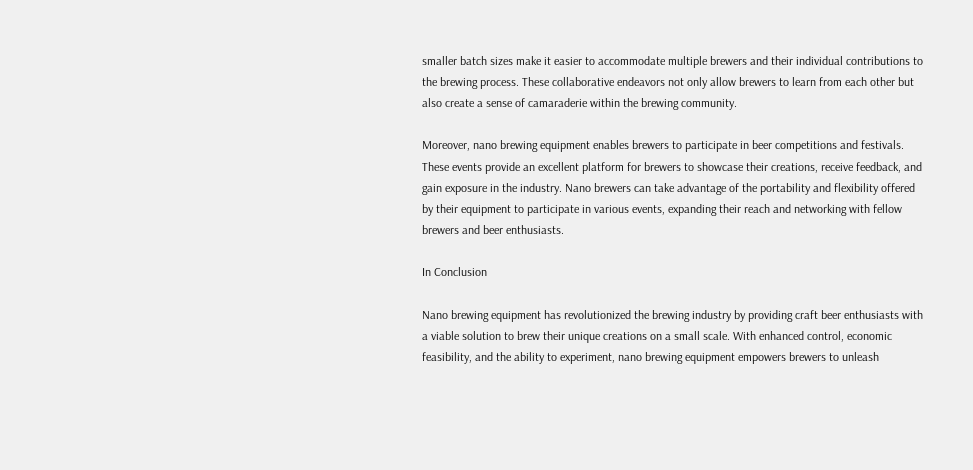smaller batch sizes make it easier to accommodate multiple brewers and their individual contributions to the brewing process. These collaborative endeavors not only allow brewers to learn from each other but also create a sense of camaraderie within the brewing community.

Moreover, nano brewing equipment enables brewers to participate in beer competitions and festivals. These events provide an excellent platform for brewers to showcase their creations, receive feedback, and gain exposure in the industry. Nano brewers can take advantage of the portability and flexibility offered by their equipment to participate in various events, expanding their reach and networking with fellow brewers and beer enthusiasts.

In Conclusion

Nano brewing equipment has revolutionized the brewing industry by providing craft beer enthusiasts with a viable solution to brew their unique creations on a small scale. With enhanced control, economic feasibility, and the ability to experiment, nano brewing equipment empowers brewers to unleash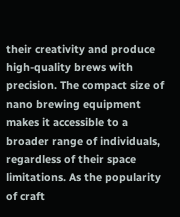their creativity and produce high-quality brews with precision. The compact size of nano brewing equipment makes it accessible to a broader range of individuals, regardless of their space limitations. As the popularity of craft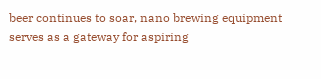beer continues to soar, nano brewing equipment serves as a gateway for aspiring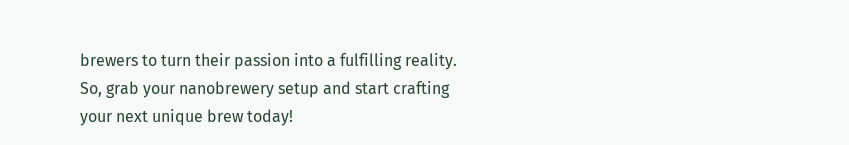brewers to turn their passion into a fulfilling reality. So, grab your nanobrewery setup and start crafting your next unique brew today!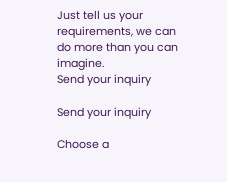Just tell us your requirements, we can do more than you can imagine.
Send your inquiry

Send your inquiry

Choose a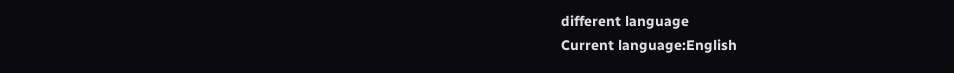different language
Current language:English